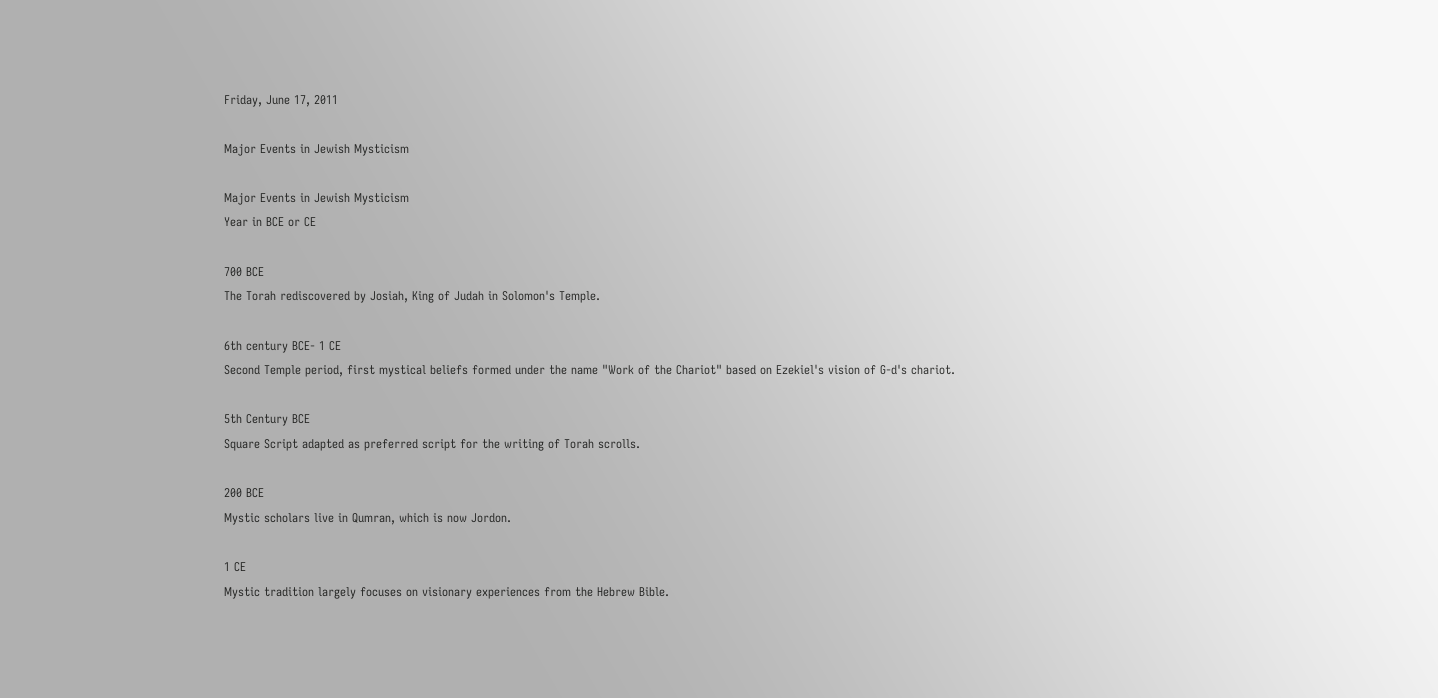Friday, June 17, 2011

Major Events in Jewish Mysticism

Major Events in Jewish Mysticism
Year in BCE or CE

700 BCE
The Torah rediscovered by Josiah, King of Judah in Solomon's Temple.

6th century BCE- 1 CE
Second Temple period, first mystical beliefs formed under the name "Work of the Chariot" based on Ezekiel's vision of G-d's chariot.

5th Century BCE
Square Script adapted as preferred script for the writing of Torah scrolls.

200 BCE
Mystic scholars live in Qumran, which is now Jordon.

1 CE
Mystic tradition largely focuses on visionary experiences from the Hebrew Bible.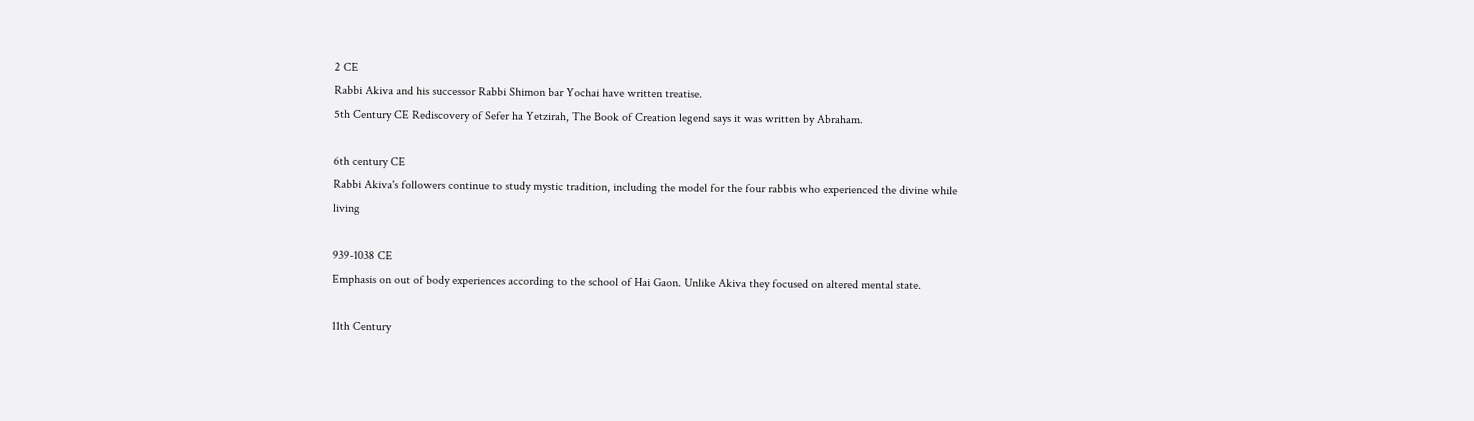2 CE
Rabbi Akiva and his successor Rabbi Shimon bar Yochai have written treatise.
5th Century CE Rediscovery of Sefer ha Yetzirah, The Book of Creation legend says it was written by Abraham.

6th century CE
Rabbi Akiva's followers continue to study mystic tradition, including the model for the four rabbis who experienced the divine while living

939-1038 CE
Emphasis on out of body experiences according to the school of Hai Gaon. Unlike Akiva they focused on altered mental state.

11th Century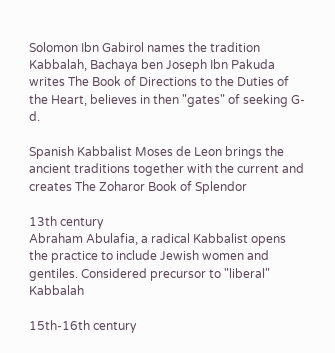Solomon Ibn Gabirol names the tradition Kabbalah, Bachaya ben Joseph Ibn Pakuda writes The Book of Directions to the Duties of the Heart, believes in then "gates" of seeking G-d.

Spanish Kabbalist Moses de Leon brings the ancient traditions together with the current and creates The Zoharor Book of Splendor

13th century
Abraham Abulafia, a radical Kabbalist opens the practice to include Jewish women and gentiles. Considered precursor to "liberal" Kabbalah

15th-16th century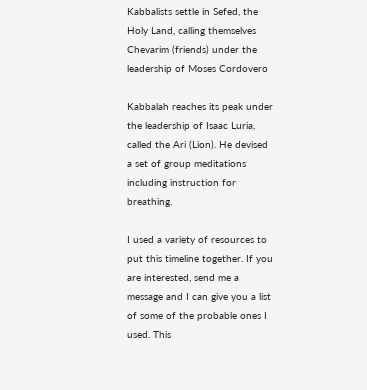Kabbalists settle in Sefed, the Holy Land, calling themselves Chevarim (friends) under the leadership of Moses Cordovero

Kabbalah reaches its peak under the leadership of Isaac Luria, called the Ari (Lion). He devised a set of group meditations including instruction for breathing.

I used a variety of resources to put this timeline together. If you are interested, send me a message and I can give you a list of some of the probable ones I used. This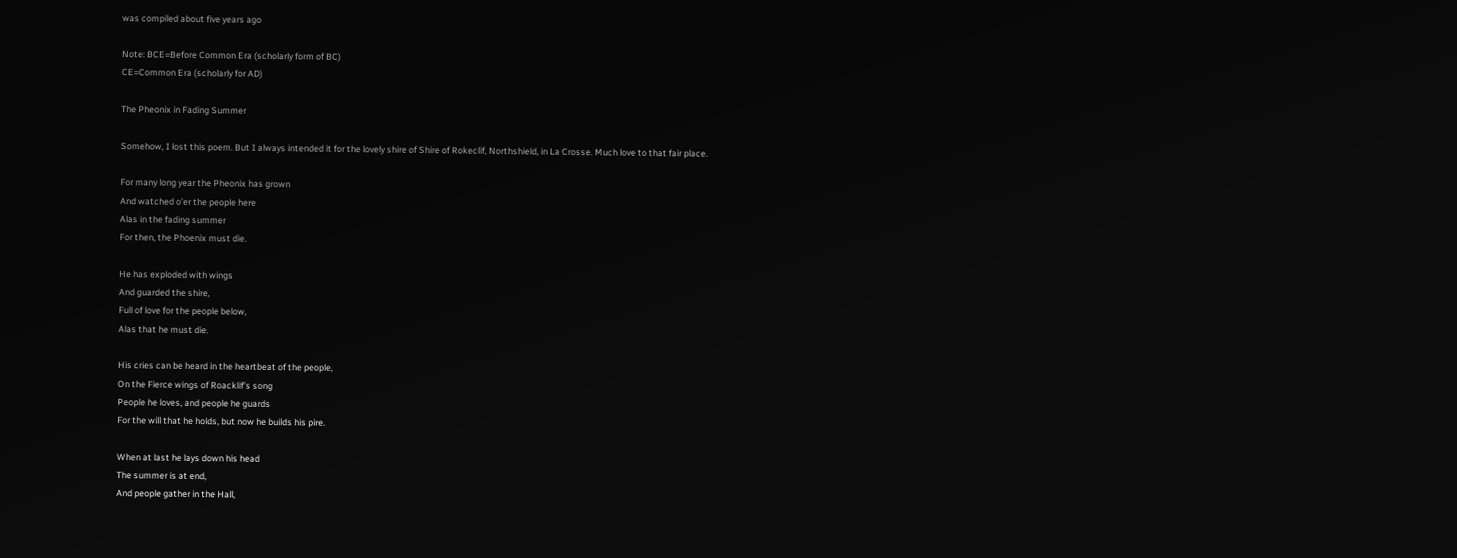was compiled about five years ago

Note: BCE=Before Common Era (scholarly form of BC)
CE=Common Era (scholarly for AD)

The Pheonix in Fading Summer

Somehow, I lost this poem. But I always intended it for the lovely shire of Shire of Rokeclif, Northshield, in La Crosse. Much love to that fair place.

For many long year the Pheonix has grown
And watched o’er the people here
Alas in the fading summer
For then, the Phoenix must die.

He has exploded with wings
And guarded the shire,
Full of love for the people below,
Alas that he must die.

His cries can be heard in the heartbeat of the people,
On the Fierce wings of Roacklif’s song
People he loves, and people he guards
For the will that he holds, but now he builds his pire.

When at last he lays down his head
The summer is at end,
And people gather in the Hall,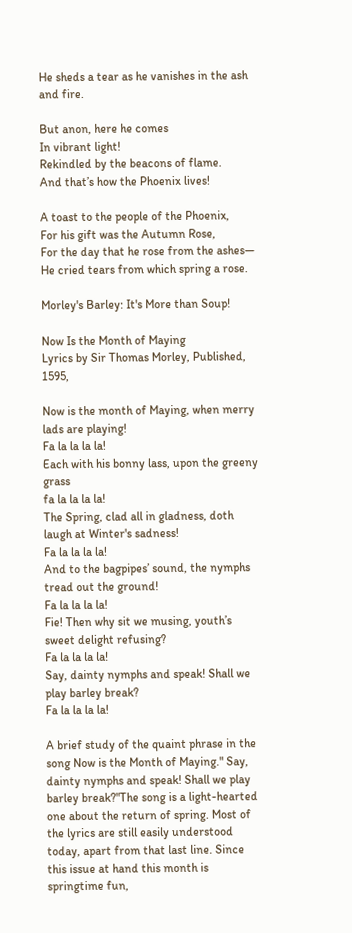He sheds a tear as he vanishes in the ash and fire.

But anon, here he comes
In vibrant light!
Rekindled by the beacons of flame.
And that’s how the Phoenix lives!

A toast to the people of the Phoenix,
For his gift was the Autumn Rose,
For the day that he rose from the ashes—
He cried tears from which spring a rose.

Morley's Barley: It's More than Soup!

Now Is the Month of Maying
Lyrics by Sir Thomas Morley, Published, 1595,

Now is the month of Maying, when merry lads are playing!
Fa la la la la!
Each with his bonny lass, upon the greeny grass
fa la la la la!
The Spring, clad all in gladness, doth laugh at Winter's sadness!
Fa la la la la!
And to the bagpipes’ sound, the nymphs tread out the ground!
Fa la la la la!
Fie! Then why sit we musing, youth’s sweet delight refusing?
Fa la la la la!
Say, dainty nymphs and speak! Shall we play barley break?
Fa la la la la!

A brief study of the quaint phrase in the song Now is the Month of Maying." Say, dainty nymphs and speak! Shall we play barley break?"The song is a light-hearted one about the return of spring. Most of the lyrics are still easily understood today, apart from that last line. Since this issue at hand this month is springtime fun,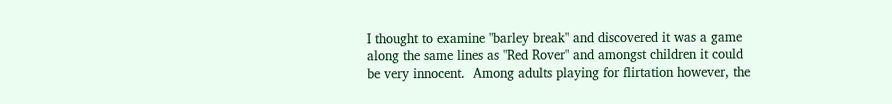I thought to examine "barley break" and discovered it was a game along the same lines as "Red Rover" and amongst children it could be very innocent.  Among adults playing for flirtation however, the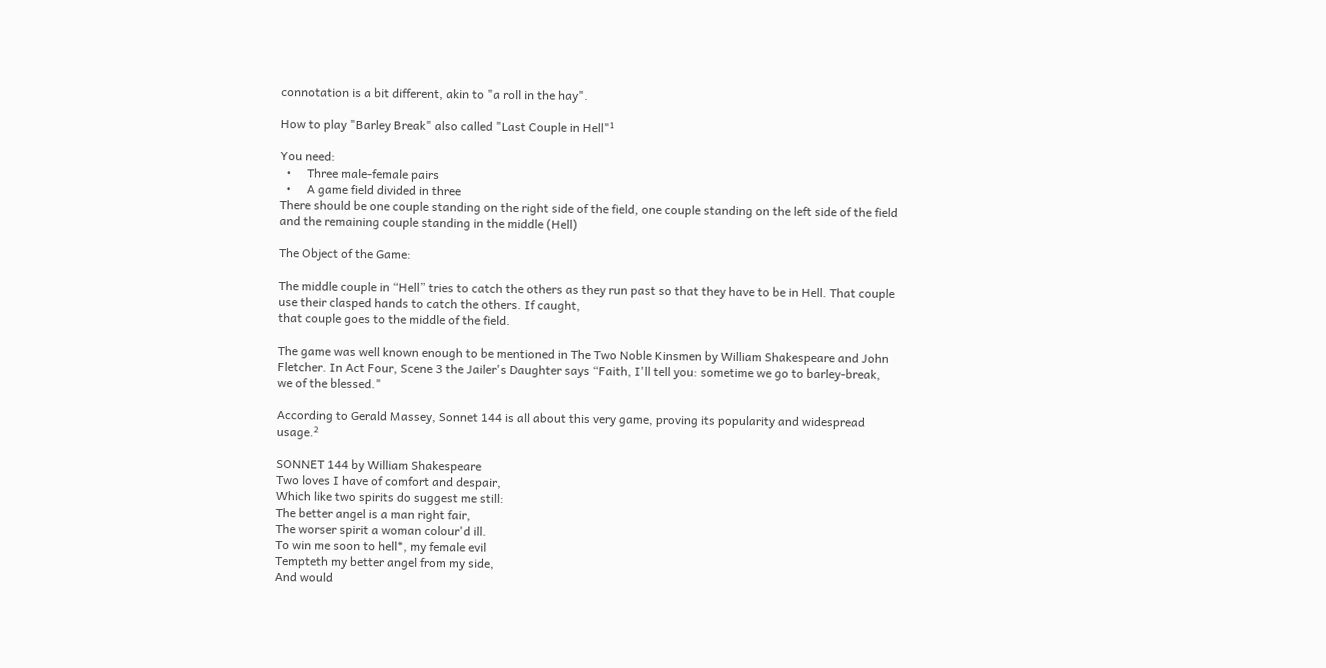connotation is a bit different, akin to "a roll in the hay".

How to play "Barley Break" also called "Last Couple in Hell"¹

You need:
  •     Three male-female pairs
  •     A game field divided in three
There should be one couple standing on the right side of the field, one couple standing on the left side of the field and the remaining couple standing in the middle (Hell)

The Object of the Game:

The middle couple in “Hell” tries to catch the others as they run past so that they have to be in Hell. That couple use their clasped hands to catch the others. If caught,
that couple goes to the middle of the field.

The game was well known enough to be mentioned in The Two Noble Kinsmen by William Shakespeare and John Fletcher. In Act Four, Scene 3 the Jailer's Daughter says “Faith, I'll tell you: sometime we go to barley-break, we of the blessed."

According to Gerald Massey, Sonnet 144 is all about this very game, proving its popularity and widespread usage.²

SONNET 144 by William Shakespeare
Two loves I have of comfort and despair,
Which like two spirits do suggest me still:
The better angel is a man right fair,
The worser spirit a woman colour'd ill.
To win me soon to hell*, my female evil
Tempteth my better angel from my side,
And would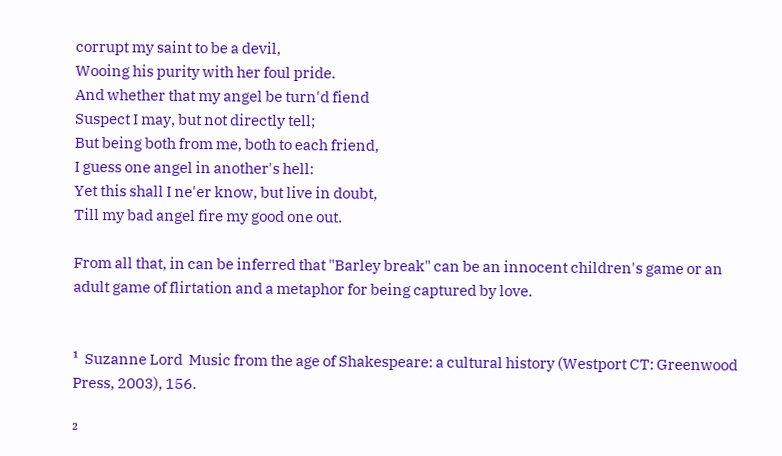corrupt my saint to be a devil,
Wooing his purity with her foul pride.
And whether that my angel be turn'd fiend
Suspect I may, but not directly tell;
But being both from me, both to each friend,
I guess one angel in another's hell:
Yet this shall I ne'er know, but live in doubt,
Till my bad angel fire my good one out.

From all that, in can be inferred that "Barley break" can be an innocent children's game or an adult game of flirtation and a metaphor for being captured by love.


¹  Suzanne Lord  Music from the age of Shakespeare: a cultural history (Westport CT: Greenwood Press, 2003), 156.

²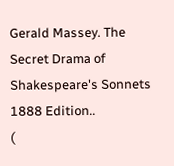Gerald Massey. The Secret Drama of Shakespeare's Sonnets 1888 Edition..
(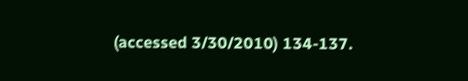(accessed 3/30/2010) 134-137.